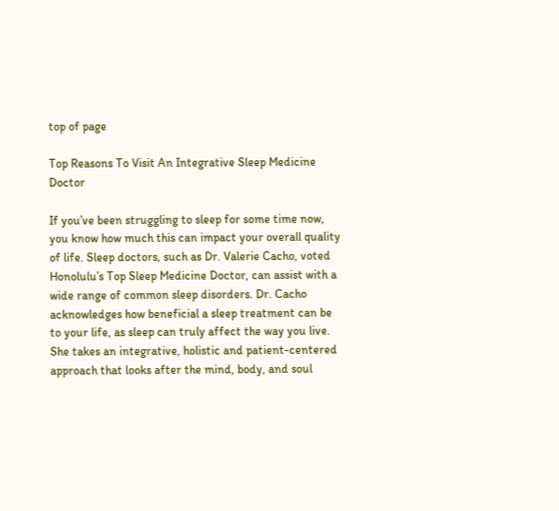top of page

Top Reasons To Visit An Integrative Sleep Medicine Doctor

If you’ve been struggling to sleep for some time now, you know how much this can impact your overall quality of life. Sleep doctors, such as Dr. Valerie Cacho, voted Honolulu’s Top Sleep Medicine Doctor, can assist with a wide range of common sleep disorders. Dr. Cacho acknowledges how beneficial a sleep treatment can be to your life, as sleep can truly affect the way you live. She takes an integrative, holistic and patient-centered approach that looks after the mind, body, and soul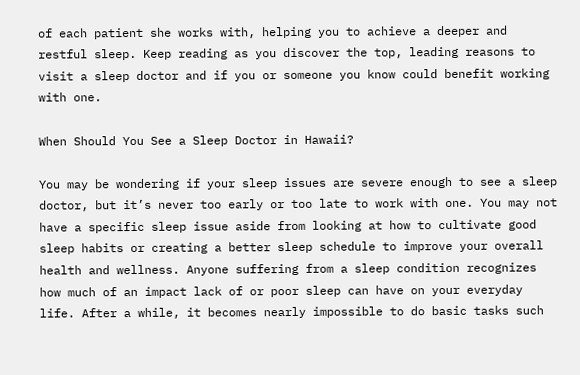of each patient she works with, helping you to achieve a deeper and restful sleep. Keep reading as you discover the top, leading reasons to visit a sleep doctor and if you or someone you know could benefit working with one.

When Should You See a Sleep Doctor in Hawaii?

You may be wondering if your sleep issues are severe enough to see a sleep doctor, but it’s never too early or too late to work with one. You may not have a specific sleep issue aside from looking at how to cultivate good sleep habits or creating a better sleep schedule to improve your overall health and wellness. Anyone suffering from a sleep condition recognizes how much of an impact lack of or poor sleep can have on your everyday life. After a while, it becomes nearly impossible to do basic tasks such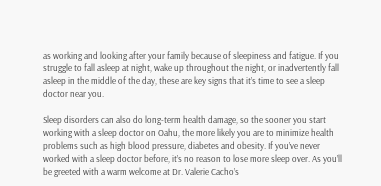as working and looking after your family because of sleepiness and fatigue. If you struggle to fall asleep at night, wake up throughout the night, or inadvertently fall asleep in the middle of the day, these are key signs that it’s time to see a sleep doctor near you.

Sleep disorders can also do long-term health damage, so the sooner you start working with a sleep doctor on Oahu, the more likely you are to minimize health problems such as high blood pressure, diabetes and obesity. If you’ve never worked with a sleep doctor before, it’s no reason to lose more sleep over. As you’ll be greeted with a warm welcome at Dr. Valerie Cacho’s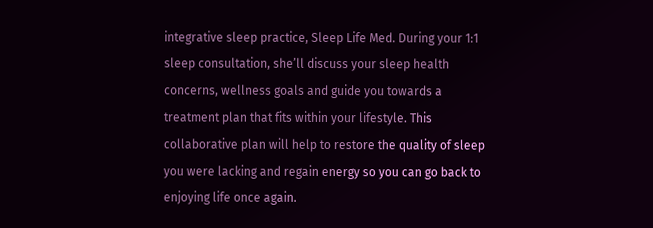integrative sleep practice, Sleep Life Med. During your 1:1 sleep consultation, she’ll discuss your sleep health concerns, wellness goals and guide you towards a treatment plan that fits within your lifestyle. This collaborative plan will help to restore the quality of sleep you were lacking and regain energy so you can go back to enjoying life once again.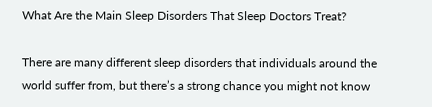What Are the Main Sleep Disorders That Sleep Doctors Treat?

There are many different sleep disorders that individuals around the world suffer from, but there’s a strong chance you might not know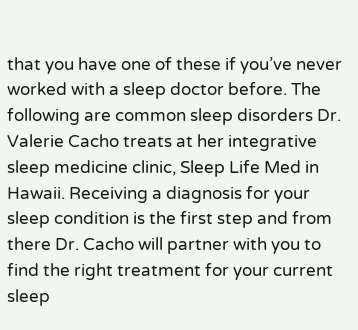that you have one of these if you’ve never worked with a sleep doctor before. The following are common sleep disorders Dr. Valerie Cacho treats at her integrative sleep medicine clinic, Sleep Life Med in Hawaii. Receiving a diagnosis for your sleep condition is the first step and from there Dr. Cacho will partner with you to find the right treatment for your current sleep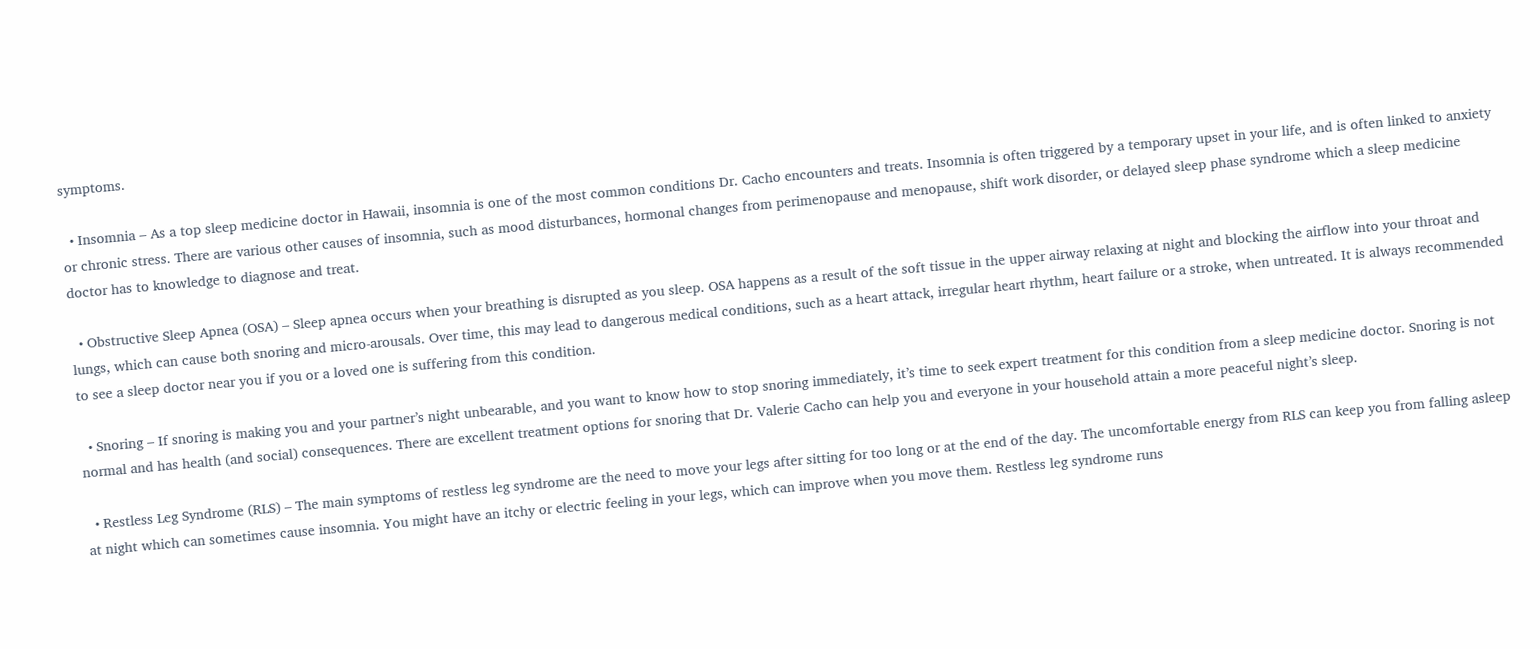symptoms.

  • Insomnia – As a top sleep medicine doctor in Hawaii, insomnia is one of the most common conditions Dr. Cacho encounters and treats. Insomnia is often triggered by a temporary upset in your life, and is often linked to anxiety or chronic stress. There are various other causes of insomnia, such as mood disturbances, hormonal changes from perimenopause and menopause, shift work disorder, or delayed sleep phase syndrome which a sleep medicine doctor has to knowledge to diagnose and treat.

  • Obstructive Sleep Apnea (OSA) – Sleep apnea occurs when your breathing is disrupted as you sleep. OSA happens as a result of the soft tissue in the upper airway relaxing at night and blocking the airflow into your throat and lungs, which can cause both snoring and micro-arousals. Over time, this may lead to dangerous medical conditions, such as a heart attack, irregular heart rhythm, heart failure or a stroke, when untreated. It is always recommended to see a sleep doctor near you if you or a loved one is suffering from this condition.

  • Snoring – If snoring is making you and your partner’s night unbearable, and you want to know how to stop snoring immediately, it’s time to seek expert treatment for this condition from a sleep medicine doctor. Snoring is not normal and has health (and social) consequences. There are excellent treatment options for snoring that Dr. Valerie Cacho can help you and everyone in your household attain a more peaceful night’s sleep.

  • Restless Leg Syndrome (RLS) – The main symptoms of restless leg syndrome are the need to move your legs after sitting for too long or at the end of the day. The uncomfortable energy from RLS can keep you from falling asleep at night which can sometimes cause insomnia. You might have an itchy or electric feeling in your legs, which can improve when you move them. Restless leg syndrome runs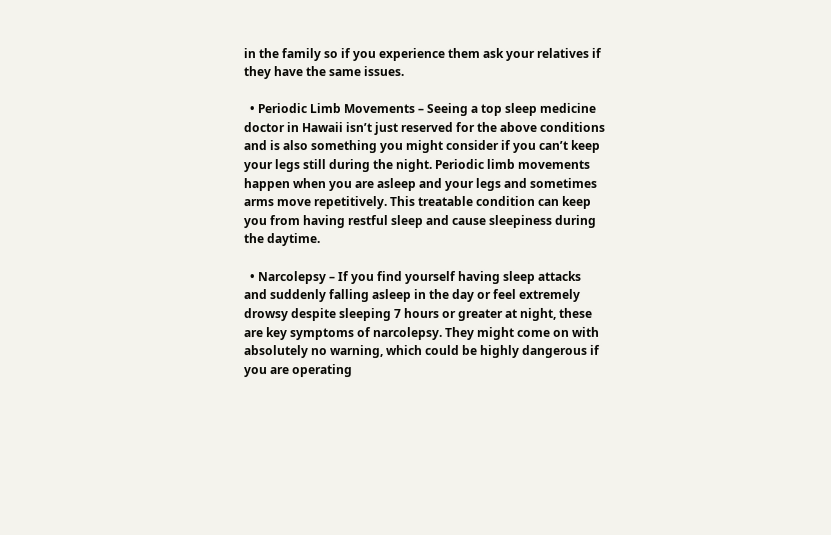in the family so if you experience them ask your relatives if they have the same issues.

  • Periodic Limb Movements – Seeing a top sleep medicine doctor in Hawaii isn’t just reserved for the above conditions and is also something you might consider if you can’t keep your legs still during the night. Periodic limb movements happen when you are asleep and your legs and sometimes arms move repetitively. This treatable condition can keep you from having restful sleep and cause sleepiness during the daytime.

  • Narcolepsy – If you find yourself having sleep attacks and suddenly falling asleep in the day or feel extremely drowsy despite sleeping 7 hours or greater at night, these are key symptoms of narcolepsy. They might come on with absolutely no warning, which could be highly dangerous if you are operating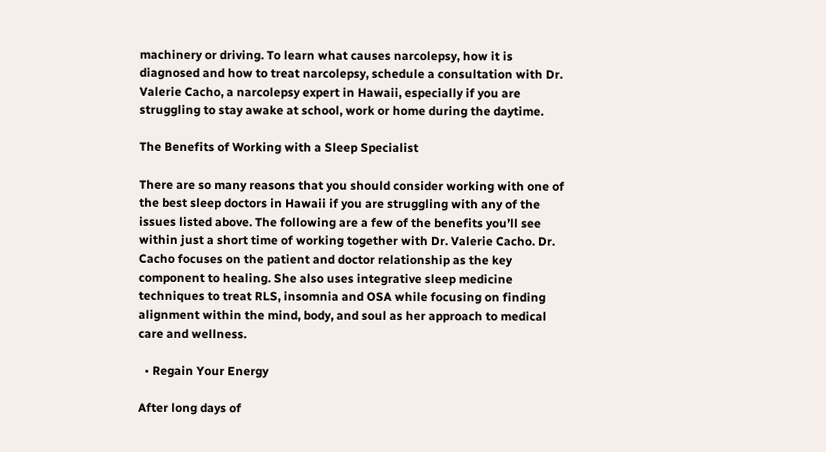machinery or driving. To learn what causes narcolepsy, how it is diagnosed and how to treat narcolepsy, schedule a consultation with Dr. Valerie Cacho, a narcolepsy expert in Hawaii, especially if you are struggling to stay awake at school, work or home during the daytime.

The Benefits of Working with a Sleep Specialist

There are so many reasons that you should consider working with one of the best sleep doctors in Hawaii if you are struggling with any of the issues listed above. The following are a few of the benefits you’ll see within just a short time of working together with Dr. Valerie Cacho. Dr. Cacho focuses on the patient and doctor relationship as the key component to healing. She also uses integrative sleep medicine techniques to treat RLS, insomnia and OSA while focusing on finding alignment within the mind, body, and soul as her approach to medical care and wellness.

  • Regain Your Energy

After long days of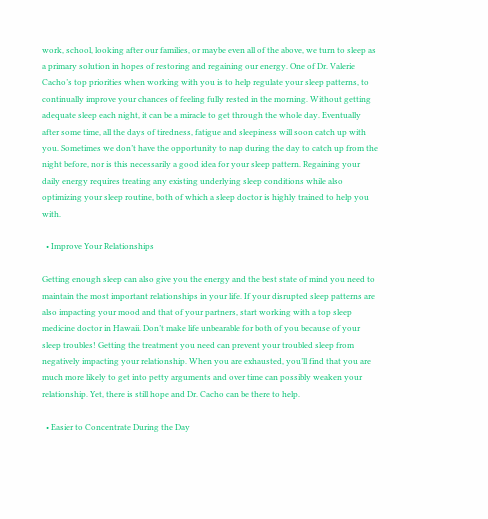work, school, looking after our families, or maybe even all of the above, we turn to sleep as a primary solution in hopes of restoring and regaining our energy. One of Dr. Valerie Cacho’s top priorities when working with you is to help regulate your sleep patterns, to continually improve your chances of feeling fully rested in the morning. Without getting adequate sleep each night, it can be a miracle to get through the whole day. Eventually after some time, all the days of tiredness, fatigue and sleepiness will soon catch up with you. Sometimes we don’t have the opportunity to nap during the day to catch up from the night before, nor is this necessarily a good idea for your sleep pattern. Regaining your daily energy requires treating any existing underlying sleep conditions while also optimizing your sleep routine, both of which a sleep doctor is highly trained to help you with.

  • Improve Your Relationships

Getting enough sleep can also give you the energy and the best state of mind you need to maintain the most important relationships in your life. If your disrupted sleep patterns are also impacting your mood and that of your partners, start working with a top sleep medicine doctor in Hawaii. Don’t make life unbearable for both of you because of your sleep troubles! Getting the treatment you need can prevent your troubled sleep from negatively impacting your relationship. When you are exhausted, you’ll find that you are much more likely to get into petty arguments and over time can possibly weaken your relationship. Yet, there is still hope and Dr. Cacho can be there to help.

  • Easier to Concentrate During the Day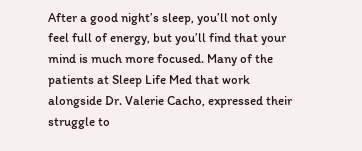After a good night’s sleep, you’ll not only feel full of energy, but you’ll find that your mind is much more focused. Many of the patients at Sleep Life Med that work alongside Dr. Valerie Cacho, expressed their struggle to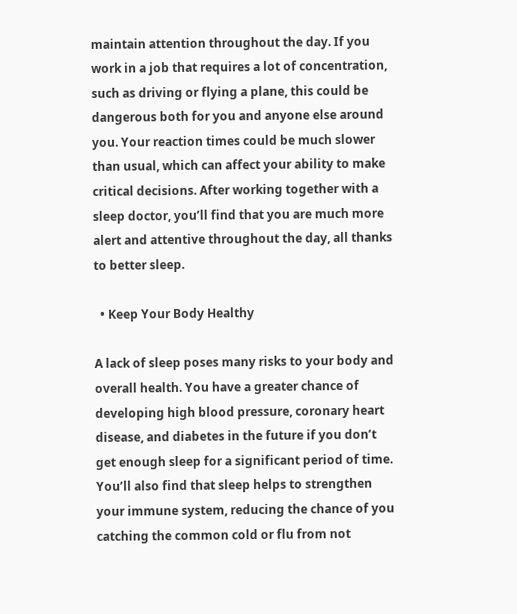maintain attention throughout the day. If you work in a job that requires a lot of concentration, such as driving or flying a plane, this could be dangerous both for you and anyone else around you. Your reaction times could be much slower than usual, which can affect your ability to make critical decisions. After working together with a sleep doctor, you’ll find that you are much more alert and attentive throughout the day, all thanks to better sleep.

  • Keep Your Body Healthy

A lack of sleep poses many risks to your body and overall health. You have a greater chance of developing high blood pressure, coronary heart disease, and diabetes in the future if you don’t get enough sleep for a significant period of time. You’ll also find that sleep helps to strengthen your immune system, reducing the chance of you catching the common cold or flu from not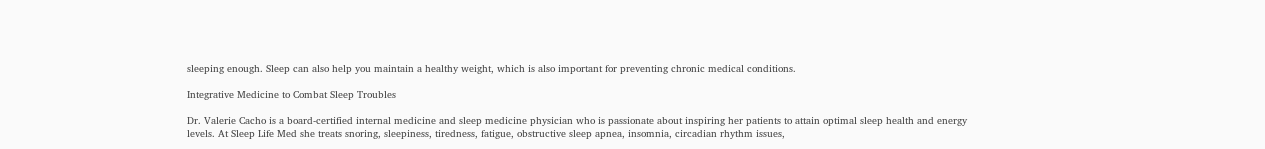sleeping enough. Sleep can also help you maintain a healthy weight, which is also important for preventing chronic medical conditions.

Integrative Medicine to Combat Sleep Troubles

Dr. Valerie Cacho is a board-certified internal medicine and sleep medicine physician who is passionate about inspiring her patients to attain optimal sleep health and energy levels. At Sleep Life Med she treats snoring, sleepiness, tiredness, fatigue, obstructive sleep apnea, insomnia, circadian rhythm issues,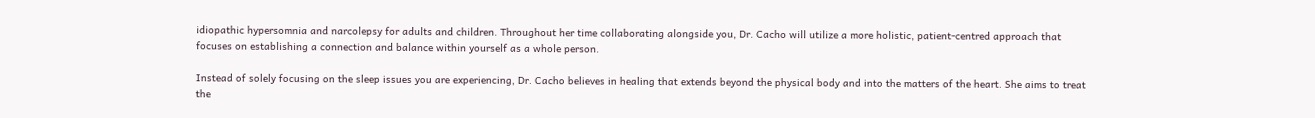idiopathic hypersomnia and narcolepsy for adults and children. Throughout her time collaborating alongside you, Dr. Cacho will utilize a more holistic, patient-centred approach that focuses on establishing a connection and balance within yourself as a whole person.

Instead of solely focusing on the sleep issues you are experiencing, Dr. Cacho believes in healing that extends beyond the physical body and into the matters of the heart. She aims to treat the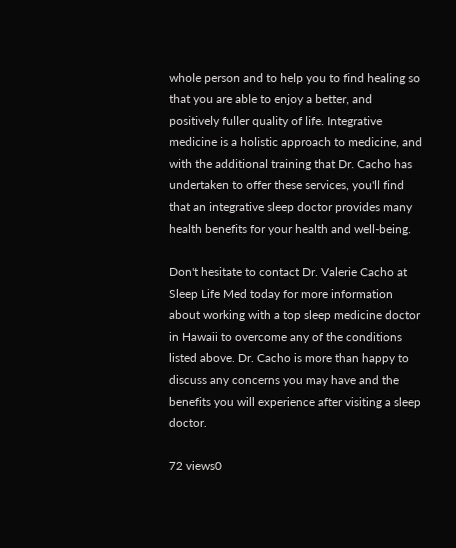whole person and to help you to find healing so that you are able to enjoy a better, and positively fuller quality of life. Integrative medicine is a holistic approach to medicine, and with the additional training that Dr. Cacho has undertaken to offer these services, you'll find that an integrative sleep doctor provides many health benefits for your health and well-being.

Don't hesitate to contact Dr. Valerie Cacho at Sleep Life Med today for more information about working with a top sleep medicine doctor in Hawaii to overcome any of the conditions listed above. Dr. Cacho is more than happy to discuss any concerns you may have and the benefits you will experience after visiting a sleep doctor.

72 views0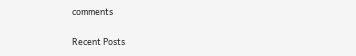comments

Recent Posts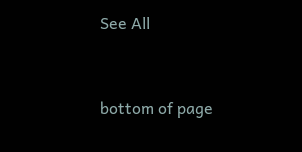See All


bottom of page